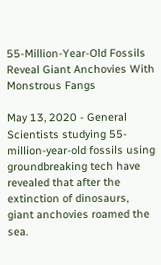55-Million-Year-Old Fossils Reveal Giant Anchovies With Monstrous Fangs

May 13, 2020 - General
Scientists studying 55-million-year-old fossils using groundbreaking tech have revealed that after the extinction of dinosaurs, giant anchovies roamed the sea.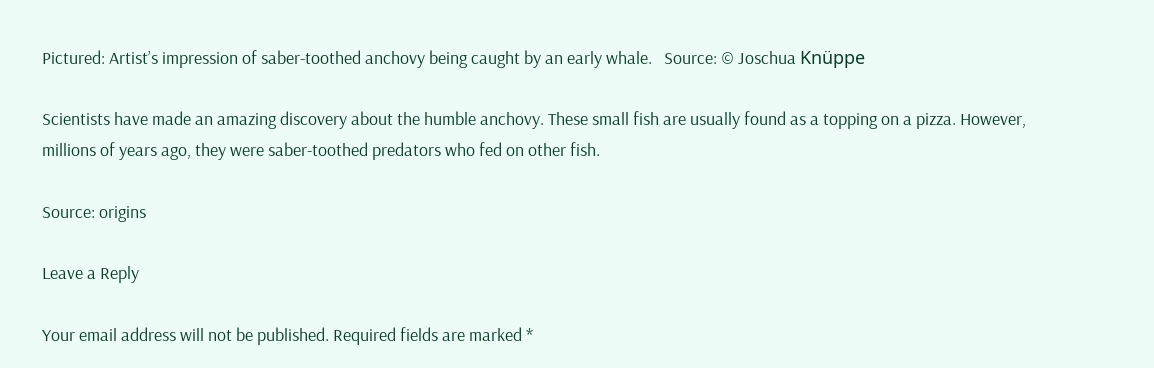Pictured: Artist’s impression of saber-toothed anchovy being caught by an early whale.   Source: © Joschua Knüppe

Scientists have made an amazing discovery about the humble anchovy. These small fish are usually found as a topping on a pizza. However, millions of years ago, they were saber-toothed predators who fed on other fish.

Source: origins

Leave a Reply

Your email address will not be published. Required fields are marked *